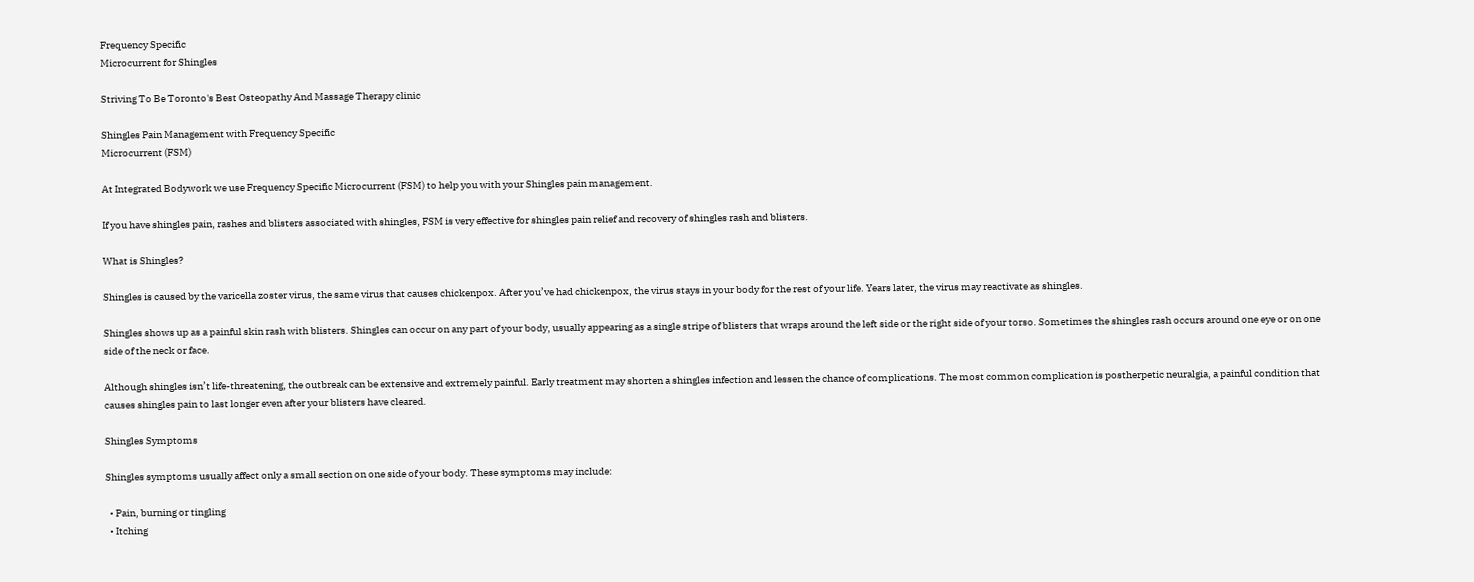Frequency Specific
Microcurrent for Shingles

Striving To Be Toronto's Best Osteopathy And Massage Therapy clinic

Shingles Pain Management with Frequency Specific
Microcurrent (FSM)

At Integrated Bodywork we use Frequency Specific Microcurrent (FSM) to help you with your Shingles pain management.

If you have shingles pain, rashes and blisters associated with shingles, FSM is very effective for shingles pain relief and recovery of shingles rash and blisters.

What is Shingles?

Shingles is caused by the varicella zoster virus, the same virus that causes chickenpox. After you’ve had chickenpox, the virus stays in your body for the rest of your life. Years later, the virus may reactivate as shingles.

Shingles shows up as a painful skin rash with blisters. Shingles can occur on any part of your body, usually appearing as a single stripe of blisters that wraps around the left side or the right side of your torso. Sometimes the shingles rash occurs around one eye or on one side of the neck or face.

Although shingles isn’t life-threatening, the outbreak can be extensive and extremely painful. Early treatment may shorten a shingles infection and lessen the chance of complications. The most common complication is postherpetic neuralgia, a painful condition that causes shingles pain to last longer even after your blisters have cleared.

Shingles Symptoms

Shingles symptoms usually affect only a small section on one side of your body. These symptoms may include:

  • Pain, burning or tingling
  • Itching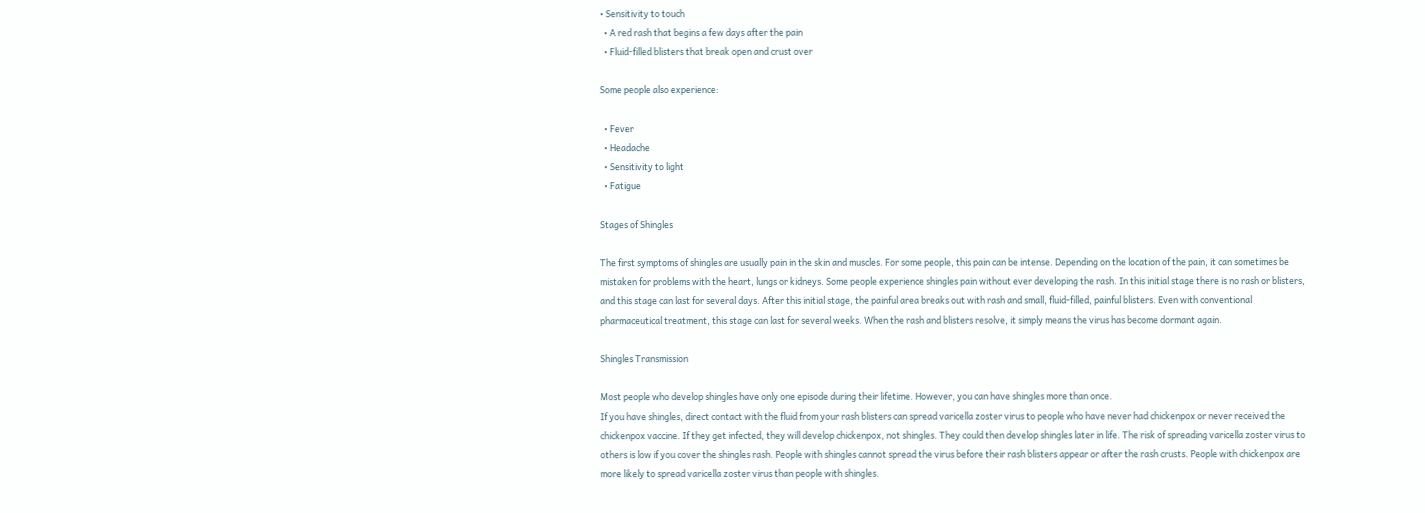• Sensitivity to touch
  • A red rash that begins a few days after the pain
  • Fluid-filled blisters that break open and crust over

Some people also experience:

  • Fever
  • Headache
  • Sensitivity to light
  • Fatigue

Stages of Shingles

The first symptoms of shingles are usually pain in the skin and muscles. For some people, this pain can be intense. Depending on the location of the pain, it can sometimes be mistaken for problems with the heart, lungs or kidneys. Some people experience shingles pain without ever developing the rash. In this initial stage there is no rash or blisters, and this stage can last for several days. After this initial stage, the painful area breaks out with rash and small, fluid-filled, painful blisters. Even with conventional pharmaceutical treatment, this stage can last for several weeks. When the rash and blisters resolve, it simply means the virus has become dormant again.

Shingles Transmission

Most people who develop shingles have only one episode during their lifetime. However, you can have shingles more than once.
If you have shingles, direct contact with the fluid from your rash blisters can spread varicella zoster virus to people who have never had chickenpox or never received the chickenpox vaccine. If they get infected, they will develop chickenpox, not shingles. They could then develop shingles later in life. The risk of spreading varicella zoster virus to others is low if you cover the shingles rash. People with shingles cannot spread the virus before their rash blisters appear or after the rash crusts. People with chickenpox are more likely to spread varicella zoster virus than people with shingles.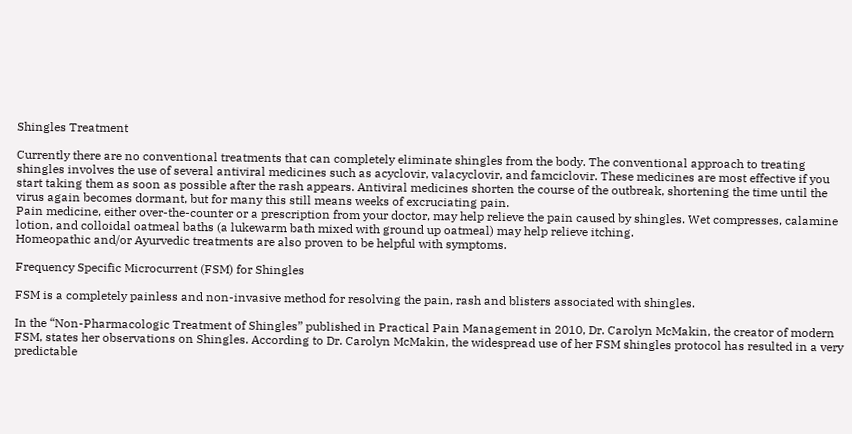Shingles Treatment

Currently there are no conventional treatments that can completely eliminate shingles from the body. The conventional approach to treating shingles involves the use of several antiviral medicines such as acyclovir, valacyclovir, and famciclovir. These medicines are most effective if you start taking them as soon as possible after the rash appears. Antiviral medicines shorten the course of the outbreak, shortening the time until the virus again becomes dormant, but for many this still means weeks of excruciating pain.
Pain medicine, either over-the-counter or a prescription from your doctor, may help relieve the pain caused by shingles. Wet compresses, calamine lotion, and colloidal oatmeal baths (a lukewarm bath mixed with ground up oatmeal) may help relieve itching.
Homeopathic and/or Ayurvedic treatments are also proven to be helpful with symptoms.

Frequency Specific Microcurrent (FSM) for Shingles

FSM is a completely painless and non-invasive method for resolving the pain, rash and blisters associated with shingles.

In the “Non-Pharmacologic Treatment of Shingles” published in Practical Pain Management in 2010, Dr. Carolyn McMakin, the creator of modern FSM, states her observations on Shingles. According to Dr. Carolyn McMakin, the widespread use of her FSM shingles protocol has resulted in a very predictable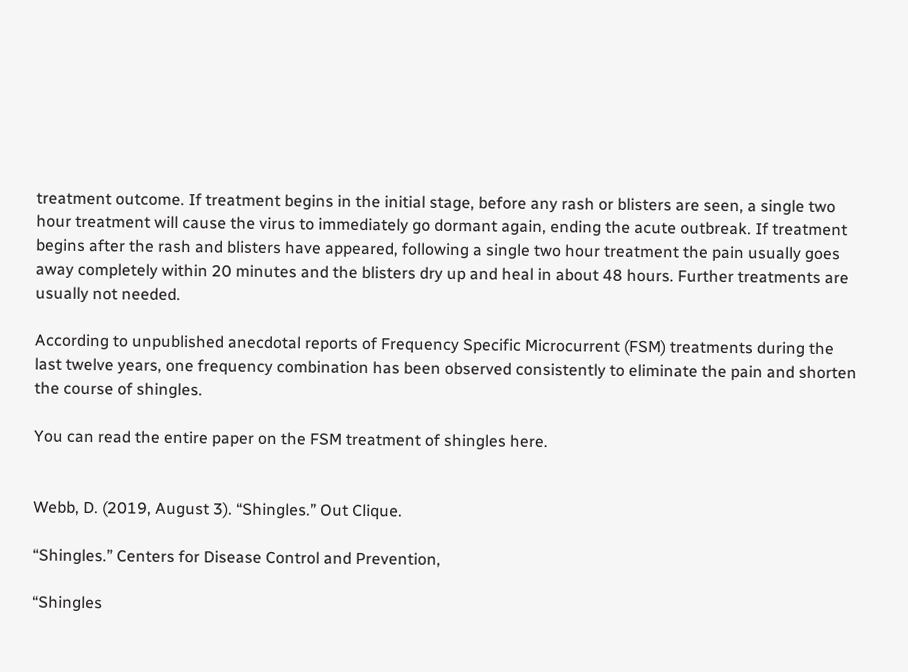treatment outcome. If treatment begins in the initial stage, before any rash or blisters are seen, a single two hour treatment will cause the virus to immediately go dormant again, ending the acute outbreak. If treatment begins after the rash and blisters have appeared, following a single two hour treatment the pain usually goes away completely within 20 minutes and the blisters dry up and heal in about 48 hours. Further treatments are usually not needed.

According to unpublished anecdotal reports of Frequency Specific Microcurrent (FSM) treatments during the last twelve years, one frequency combination has been observed consistently to eliminate the pain and shorten the course of shingles.

You can read the entire paper on the FSM treatment of shingles here.


Webb, D. (2019, August 3). “Shingles.” Out Clique.

“Shingles.” Centers for Disease Control and Prevention,

“Shingles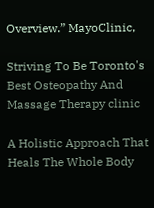Overview.” MayoClinic,

Striving To Be Toronto's Best Osteopathy And Massage Therapy clinic

A Holistic Approach That Heals The Whole Body